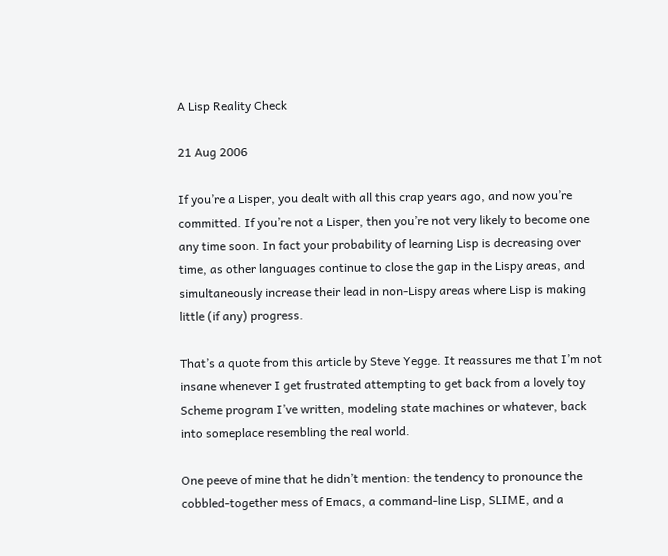A Lisp Reality Check

21 Aug 2006

If you’re a Lisper, you dealt with all this crap years ago, and now you’re committed. If you’re not a Lisper, then you’re not very likely to become one any time soon. In fact your probability of learning Lisp is decreasing over time, as other languages continue to close the gap in the Lispy areas, and simultaneously increase their lead in non-Lispy areas where Lisp is making little (if any) progress.

That’s a quote from this article by Steve Yegge. It reassures me that I’m not insane whenever I get frustrated attempting to get back from a lovely toy Scheme program I’ve written, modeling state machines or whatever, back into someplace resembling the real world.

One peeve of mine that he didn’t mention: the tendency to pronounce the cobbled-together mess of Emacs, a command-line Lisp, SLIME, and a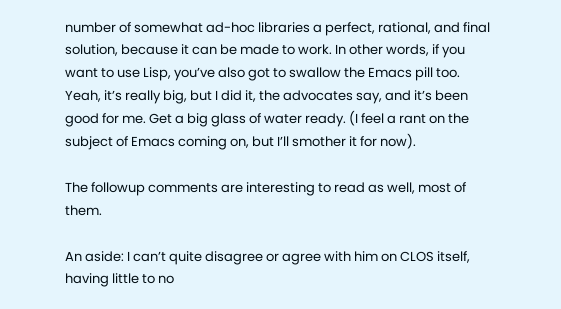number of somewhat ad-hoc libraries a perfect, rational, and final solution, because it can be made to work. In other words, if you want to use Lisp, you’ve also got to swallow the Emacs pill too. Yeah, it’s really big, but I did it, the advocates say, and it’s been good for me. Get a big glass of water ready. (I feel a rant on the subject of Emacs coming on, but I’ll smother it for now).

The followup comments are interesting to read as well, most of them.

An aside: I can’t quite disagree or agree with him on CLOS itself, having little to no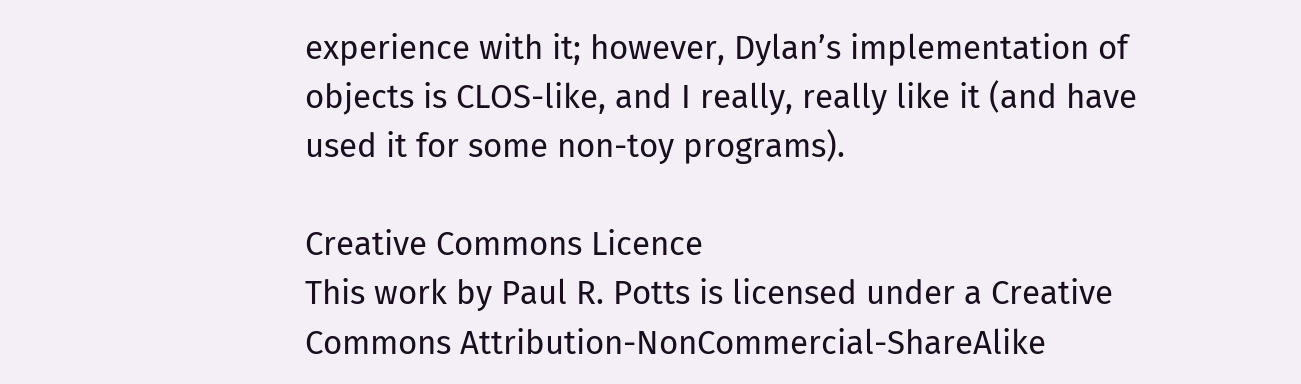experience with it; however, Dylan’s implementation of objects is CLOS-like, and I really, really like it (and have used it for some non-toy programs).

Creative Commons Licence
This work by Paul R. Potts is licensed under a Creative Commons Attribution-NonCommercial-ShareAlike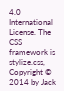4.0 International License. The CSS framework is stylize.css, Copyright © 2014 by Jack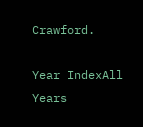Crawford.

Year IndexAll Years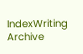IndexWriting Archive